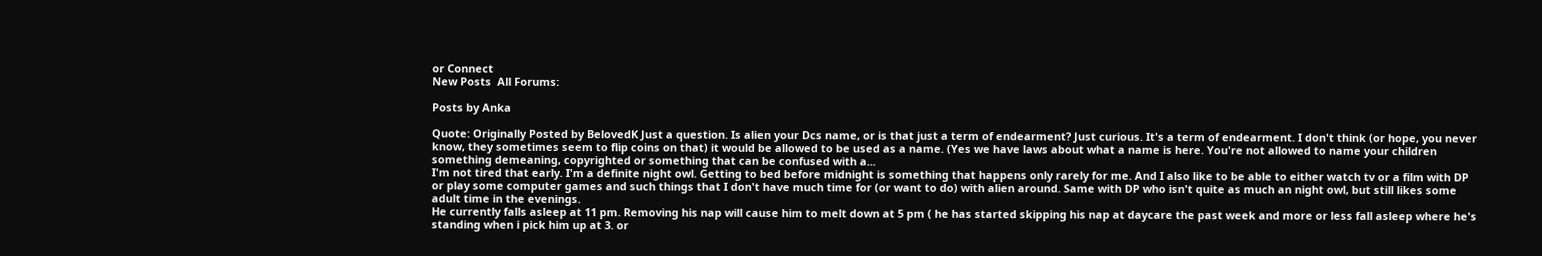or Connect
New Posts  All Forums:

Posts by Anka

Quote: Originally Posted by BelovedK Just a question. Is alien your Dcs name, or is that just a term of endearment? Just curious. It's a term of endearment. I don't think (or hope, you never know, they sometimes seem to flip coins on that) it would be allowed to be used as a name. (Yes we have laws about what a name is here. You're not allowed to name your children something demeaning, copyrighted or something that can be confused with a...
I'm not tired that early. I'm a definite night owl. Getting to bed before midnight is something that happens only rarely for me. And I also like to be able to either watch tv or a film with DP or play some computer games and such things that I don't have much time for (or want to do) with alien around. Same with DP who isn't quite as much an night owl, but still likes some adult time in the evenings.
He currently falls asleep at 11 pm. Removing his nap will cause him to melt down at 5 pm ( he has started skipping his nap at daycare the past week and more or less fall asleep where he's standing when i pick him up at 3. or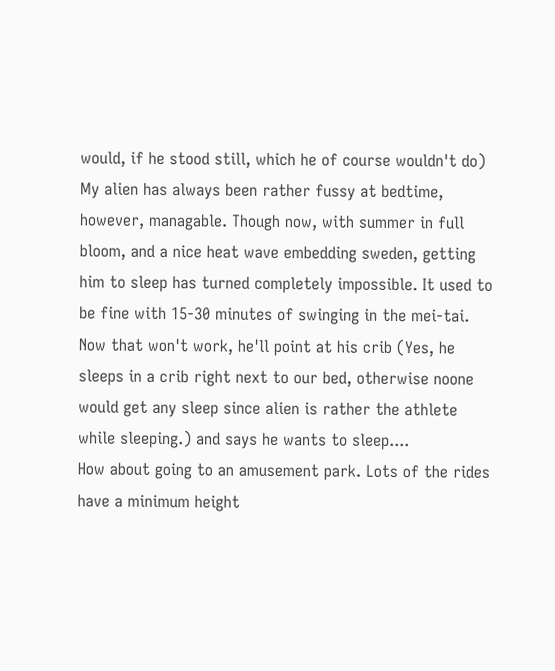would, if he stood still, which he of course wouldn't do)
My alien has always been rather fussy at bedtime, however, managable. Though now, with summer in full bloom, and a nice heat wave embedding sweden, getting him to sleep has turned completely impossible. It used to be fine with 15-30 minutes of swinging in the mei-tai. Now that won't work, he'll point at his crib (Yes, he sleeps in a crib right next to our bed, otherwise noone would get any sleep since alien is rather the athlete while sleeping.) and says he wants to sleep....
How about going to an amusement park. Lots of the rides have a minimum height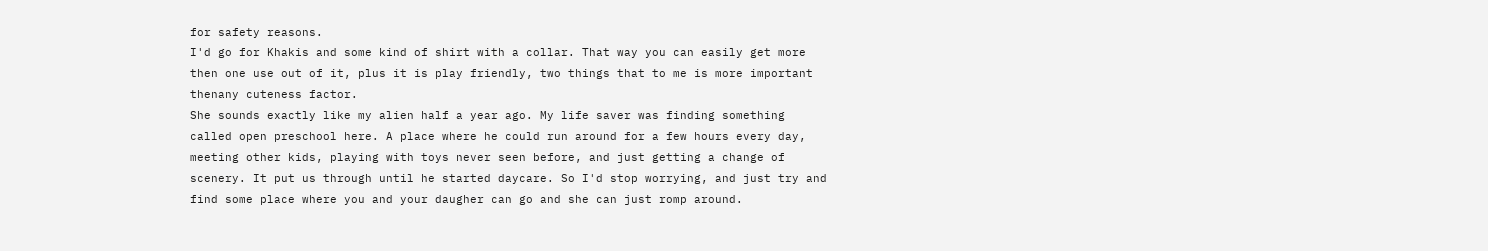for safety reasons.
I'd go for Khakis and some kind of shirt with a collar. That way you can easily get more then one use out of it, plus it is play friendly, two things that to me is more important thenany cuteness factor.
She sounds exactly like my alien half a year ago. My life saver was finding something called open preschool here. A place where he could run around for a few hours every day, meeting other kids, playing with toys never seen before, and just getting a change of scenery. It put us through until he started daycare. So I'd stop worrying, and just try and find some place where you and your daugher can go and she can just romp around.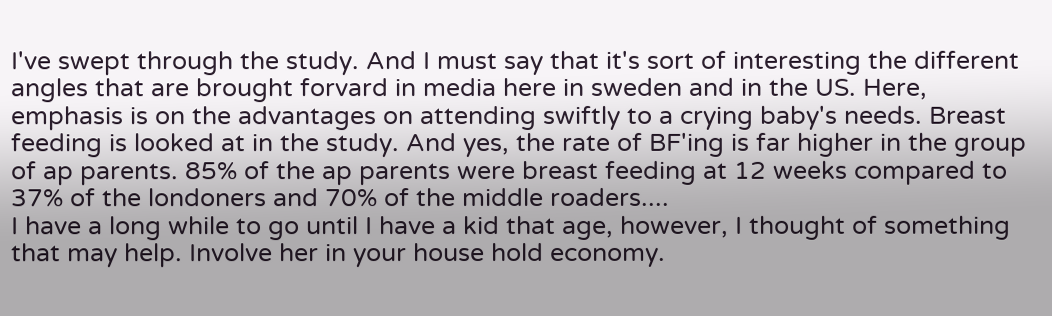I've swept through the study. And I must say that it's sort of interesting the different angles that are brought forvard in media here in sweden and in the US. Here, emphasis is on the advantages on attending swiftly to a crying baby's needs. Breast feeding is looked at in the study. And yes, the rate of BF'ing is far higher in the group of ap parents. 85% of the ap parents were breast feeding at 12 weeks compared to 37% of the londoners and 70% of the middle roaders....
I have a long while to go until I have a kid that age, however, I thought of something that may help. Involve her in your house hold economy.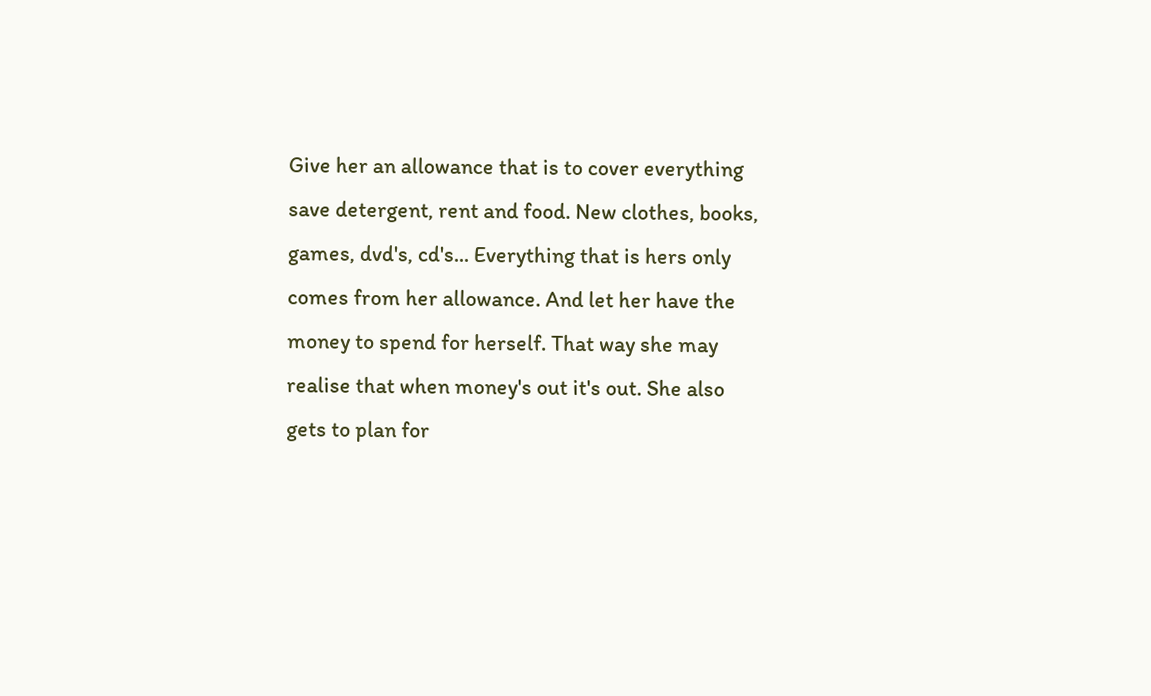Give her an allowance that is to cover everything save detergent, rent and food. New clothes, books, games, dvd's, cd's... Everything that is hers only comes from her allowance. And let her have the money to spend for herself. That way she may realise that when money's out it's out. She also gets to plan for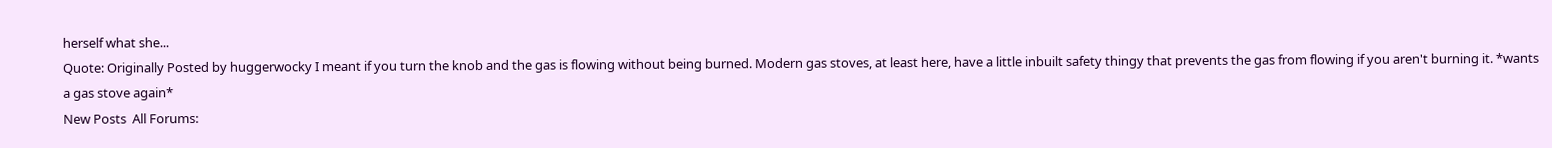herself what she...
Quote: Originally Posted by huggerwocky I meant if you turn the knob and the gas is flowing without being burned. Modern gas stoves, at least here, have a little inbuilt safety thingy that prevents the gas from flowing if you aren't burning it. *wants a gas stove again*
New Posts  All Forums: